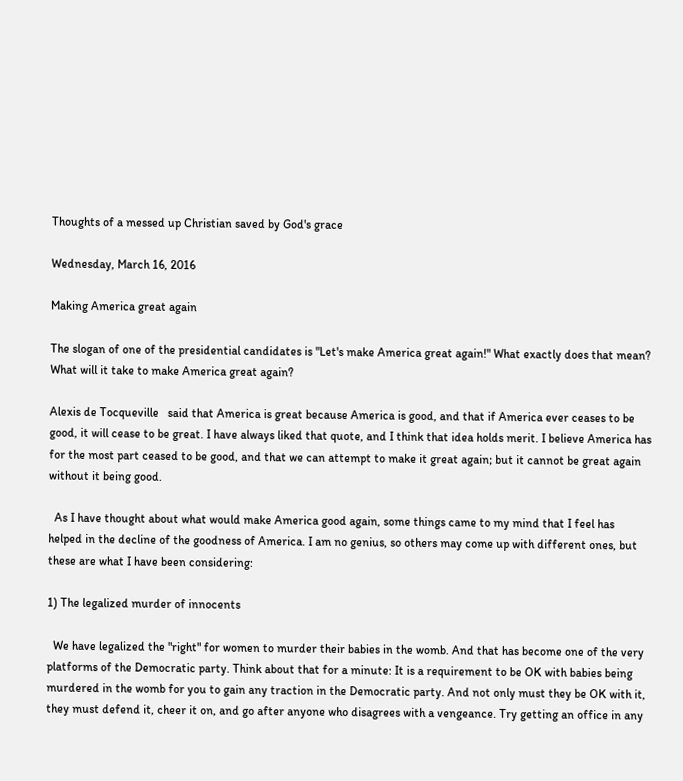Thoughts of a messed up Christian saved by God's grace

Wednesday, March 16, 2016

Making America great again

The slogan of one of the presidential candidates is "Let's make America great again!" What exactly does that mean? What will it take to make America great again?

Alexis de Tocqueville   said that America is great because America is good, and that if America ever ceases to be good, it will cease to be great. I have always liked that quote, and I think that idea holds merit. I believe America has for the most part ceased to be good, and that we can attempt to make it great again; but it cannot be great again without it being good.

  As I have thought about what would make America good again, some things came to my mind that I feel has helped in the decline of the goodness of America. I am no genius, so others may come up with different ones, but these are what I have been considering:

1) The legalized murder of innocents

  We have legalized the "right" for women to murder their babies in the womb. And that has become one of the very platforms of the Democratic party. Think about that for a minute: It is a requirement to be OK with babies being murdered in the womb for you to gain any traction in the Democratic party. And not only must they be OK with it, they must defend it, cheer it on, and go after anyone who disagrees with a vengeance. Try getting an office in any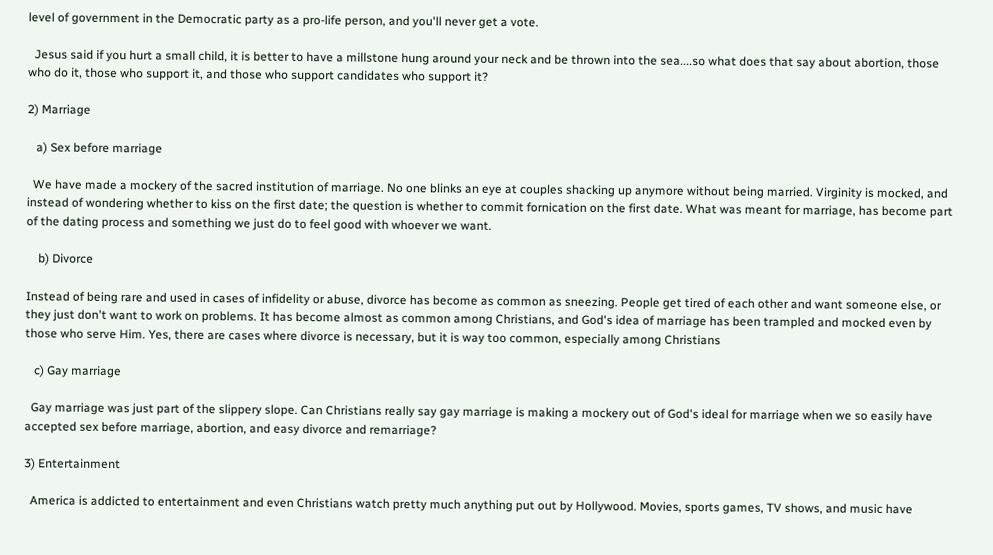level of government in the Democratic party as a pro-life person, and you'll never get a vote.

  Jesus said if you hurt a small child, it is better to have a millstone hung around your neck and be thrown into the sea....so what does that say about abortion, those who do it, those who support it, and those who support candidates who support it?

2) Marriage

   a) Sex before marriage

  We have made a mockery of the sacred institution of marriage. No one blinks an eye at couples shacking up anymore without being married. Virginity is mocked, and instead of wondering whether to kiss on the first date; the question is whether to commit fornication on the first date. What was meant for marriage, has become part of the dating process and something we just do to feel good with whoever we want.

    b) Divorce

Instead of being rare and used in cases of infidelity or abuse, divorce has become as common as sneezing. People get tired of each other and want someone else, or they just don't want to work on problems. It has become almost as common among Christians, and God's idea of marriage has been trampled and mocked even by those who serve Him. Yes, there are cases where divorce is necessary, but it is way too common, especially among Christians

   c) Gay marriage

  Gay marriage was just part of the slippery slope. Can Christians really say gay marriage is making a mockery out of God's ideal for marriage when we so easily have accepted sex before marriage, abortion, and easy divorce and remarriage?

3) Entertainment

  America is addicted to entertainment and even Christians watch pretty much anything put out by Hollywood. Movies, sports games, TV shows, and music have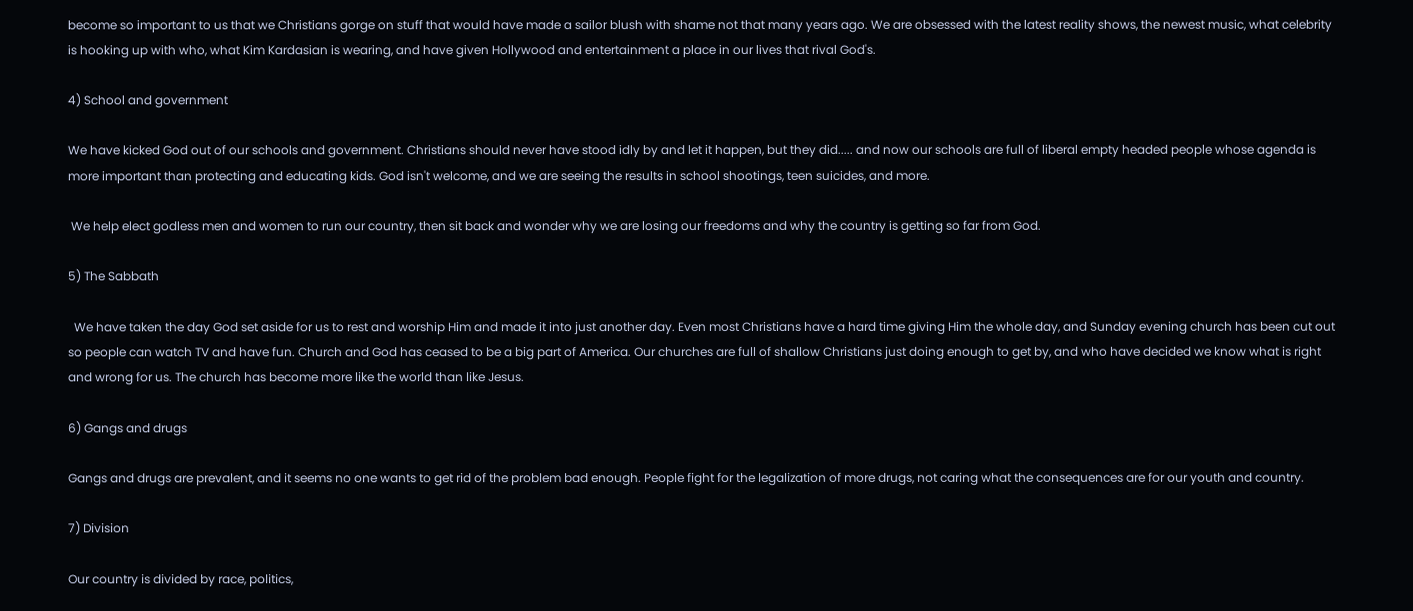become so important to us that we Christians gorge on stuff that would have made a sailor blush with shame not that many years ago. We are obsessed with the latest reality shows, the newest music, what celebrity is hooking up with who, what Kim Kardasian is wearing, and have given Hollywood and entertainment a place in our lives that rival God's.

4) School and government

We have kicked God out of our schools and government. Christians should never have stood idly by and let it happen, but they did..... and now our schools are full of liberal empty headed people whose agenda is more important than protecting and educating kids. God isn't welcome, and we are seeing the results in school shootings, teen suicides, and more.

 We help elect godless men and women to run our country, then sit back and wonder why we are losing our freedoms and why the country is getting so far from God.

5) The Sabbath

  We have taken the day God set aside for us to rest and worship Him and made it into just another day. Even most Christians have a hard time giving Him the whole day, and Sunday evening church has been cut out so people can watch TV and have fun. Church and God has ceased to be a big part of America. Our churches are full of shallow Christians just doing enough to get by, and who have decided we know what is right and wrong for us. The church has become more like the world than like Jesus.

6) Gangs and drugs

Gangs and drugs are prevalent, and it seems no one wants to get rid of the problem bad enough. People fight for the legalization of more drugs, not caring what the consequences are for our youth and country.

7) Division

Our country is divided by race, politics,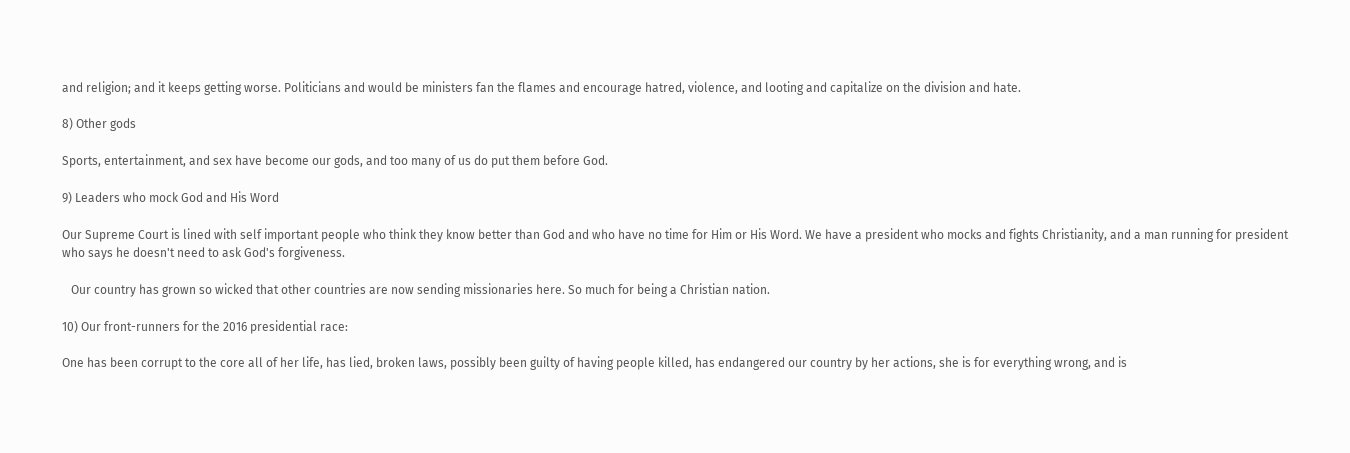and religion; and it keeps getting worse. Politicians and would be ministers fan the flames and encourage hatred, violence, and looting and capitalize on the division and hate.

8) Other gods

Sports, entertainment, and sex have become our gods, and too many of us do put them before God.

9) Leaders who mock God and His Word

Our Supreme Court is lined with self important people who think they know better than God and who have no time for Him or His Word. We have a president who mocks and fights Christianity, and a man running for president who says he doesn't need to ask God's forgiveness.

   Our country has grown so wicked that other countries are now sending missionaries here. So much for being a Christian nation.

10) Our front-runners for the 2016 presidential race:

One has been corrupt to the core all of her life, has lied, broken laws, possibly been guilty of having people killed, has endangered our country by her actions, she is for everything wrong, and is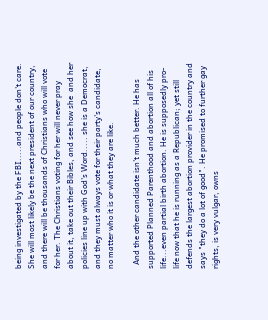being investigated by the FBI.....and people don't care. She will most likely be the next president of our country, and there will be thousands of Christians who will vote for her. The Christians voting for her will never pray about it, take out their Bibles, and see how she  and her policies line up with God's Word..... she is a Democrat, and they must always vote for their party's candidate, no matter who it is or what they are like.

  And the other candidate isn't much better. He has supported Planned Parenthood and abortion all of his life...even partial birth abortion. He is supposedly pro-life now that he is running as a Republican; yet still defends the largest abortion provider in the country and says "they do a lot of good". He promised to further gay rights, is very vulgar, owns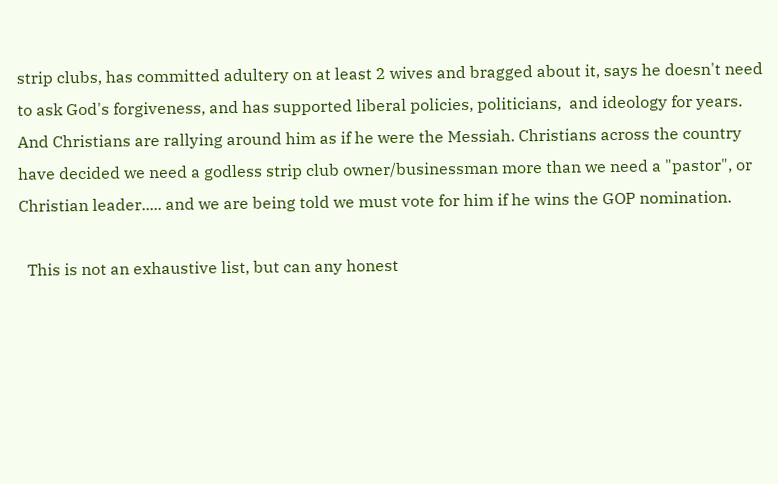strip clubs, has committed adultery on at least 2 wives and bragged about it, says he doesn't need to ask God's forgiveness, and has supported liberal policies, politicians,  and ideology for years. And Christians are rallying around him as if he were the Messiah. Christians across the country have decided we need a godless strip club owner/businessman more than we need a "pastor", or Christian leader..... and we are being told we must vote for him if he wins the GOP nomination.

  This is not an exhaustive list, but can any honest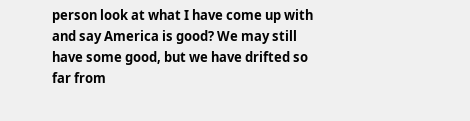person look at what I have come up with and say America is good? We may still have some good, but we have drifted so far from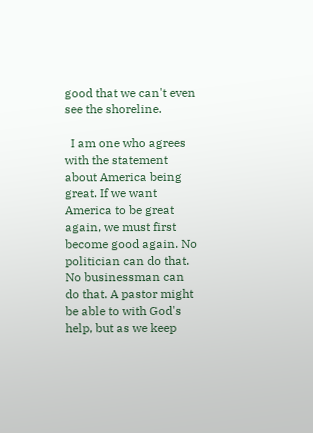good that we can't even see the shoreline.

  I am one who agrees with the statement about America being great. If we want America to be great again, we must first become good again. No politician can do that. No businessman can do that. A pastor might be able to with God's help, but as we keep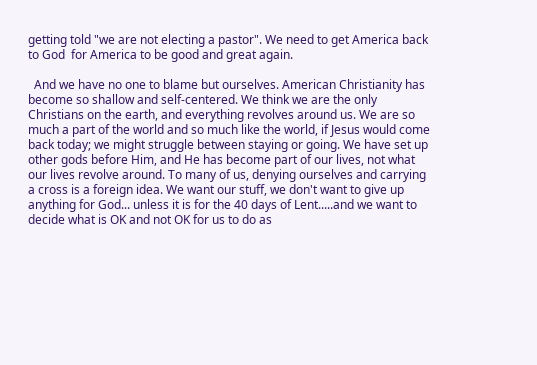getting told "we are not electing a pastor". We need to get America back to God  for America to be good and great again.

  And we have no one to blame but ourselves. American Christianity has become so shallow and self-centered. We think we are the only Christians on the earth, and everything revolves around us. We are so much a part of the world and so much like the world, if Jesus would come back today; we might struggle between staying or going. We have set up other gods before Him, and He has become part of our lives, not what our lives revolve around. To many of us, denying ourselves and carrying a cross is a foreign idea. We want our stuff, we don't want to give up anything for God... unless it is for the 40 days of Lent.....and we want to decide what is OK and not OK for us to do as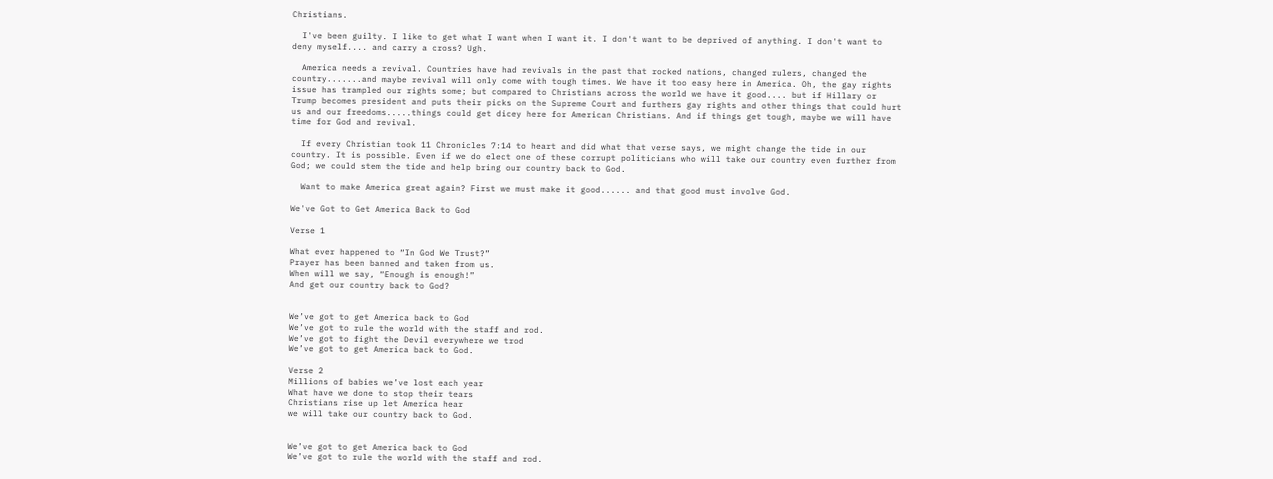Christians.

  I've been guilty. I like to get what I want when I want it. I don't want to be deprived of anything. I don't want to deny myself.... and carry a cross? Ugh.

  America needs a revival. Countries have had revivals in the past that rocked nations, changed rulers, changed the country.......and maybe revival will only come with tough times. We have it too easy here in America. Oh, the gay rights issue has trampled our rights some; but compared to Christians across the world we have it good.... but if Hillary or Trump becomes president and puts their picks on the Supreme Court and furthers gay rights and other things that could hurt us and our freedoms.....things could get dicey here for American Christians. And if things get tough, maybe we will have time for God and revival.

  If every Christian took 11 Chronicles 7:14 to heart and did what that verse says, we might change the tide in our country. It is possible. Even if we do elect one of these corrupt politicians who will take our country even further from God; we could stem the tide and help bring our country back to God.

  Want to make America great again? First we must make it good...... and that good must involve God.

We've Got to Get America Back to God

Verse 1

What ever happened to “In God We Trust?”
Prayer has been banned and taken from us.
When will we say, “Enough is enough!”
And get our country back to God?


We’ve got to get America back to God
We’ve got to rule the world with the staff and rod.
We’ve got to fight the Devil everywhere we trod
We’ve got to get America back to God.

Verse 2
Millions of babies we’ve lost each year
What have we done to stop their tears
Christians rise up let America hear
we will take our country back to God.


We’ve got to get America back to God
We’ve got to rule the world with the staff and rod.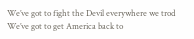We’ve got to fight the Devil everywhere we trod
We’ve got to get America back to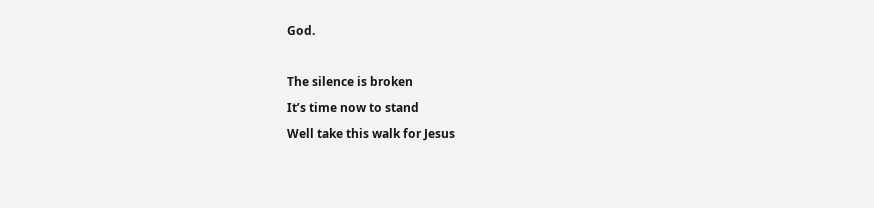God.

The silence is broken
It’s time now to stand
Well take this walk for Jesus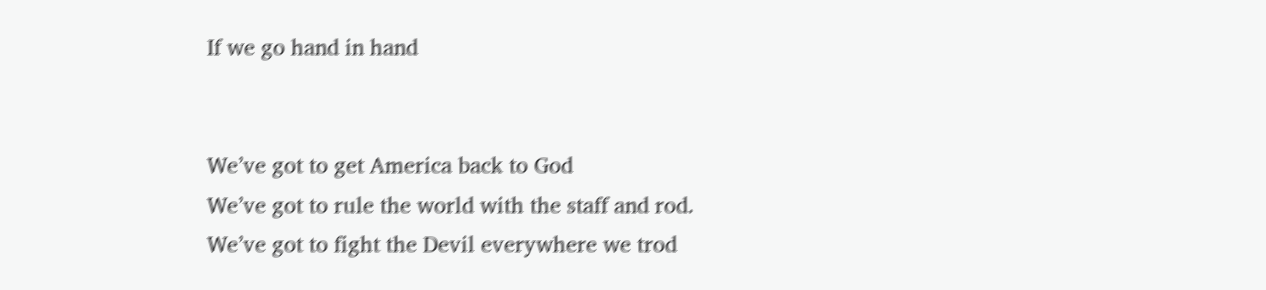If we go hand in hand


We’ve got to get America back to God
We’ve got to rule the world with the staff and rod.
We’ve got to fight the Devil everywhere we trod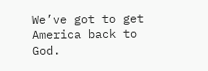We’ve got to get America back to God.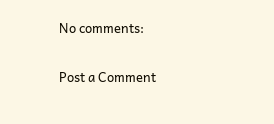No comments:

Post a Comment